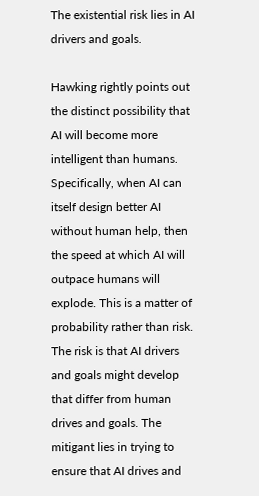The existential risk lies in AI drivers and goals.

Hawking rightly points out the distinct possibility that AI will become more intelligent than humans. Specifically, when AI can itself design better AI without human help, then the speed at which AI will outpace humans will explode. This is a matter of probability rather than risk. The risk is that AI drivers and goals might develop that differ from human drives and goals. The mitigant lies in trying to ensure that AI drives and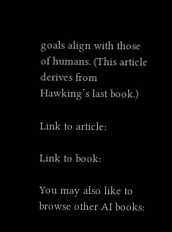goals align with those of humans. (This article derives from Hawking’s last book.)

Link to article:

Link to book:

You may also like to browse other AI books: